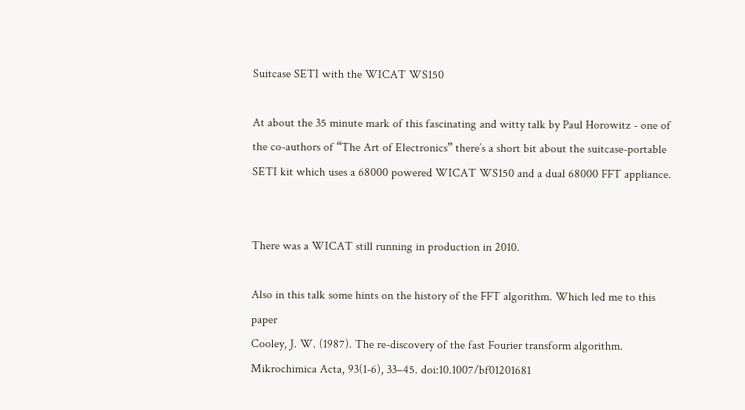Suitcase SETI with the WICAT WS150

At about the 35 minute mark of this fascinating and witty talk by Paul Horowitz - one of the co-authors of “The Art of Electronics” there’s a short bit about the suitcase-portable SETI kit which uses a 68000 powered WICAT WS150 and a dual 68000 FFT appliance.


There was a WICAT still running in production in 2010.

Also in this talk some hints on the history of the FFT algorithm. Which led me to this paper
Cooley, J. W. (1987). The re-discovery of the fast Fourier transform algorithm. Mikrochimica Acta, 93(1-6), 33–45. doi:10.1007/bf01201681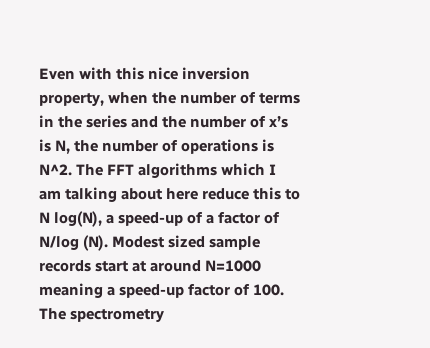Even with this nice inversion property, when the number of terms in the series and the number of x’s is N, the number of operations is N^2. The FFT algorithms which I am talking about here reduce this to N log(N), a speed-up of a factor of N/log (N). Modest sized sample records start at around N=1000 meaning a speed-up factor of 100. The spectrometry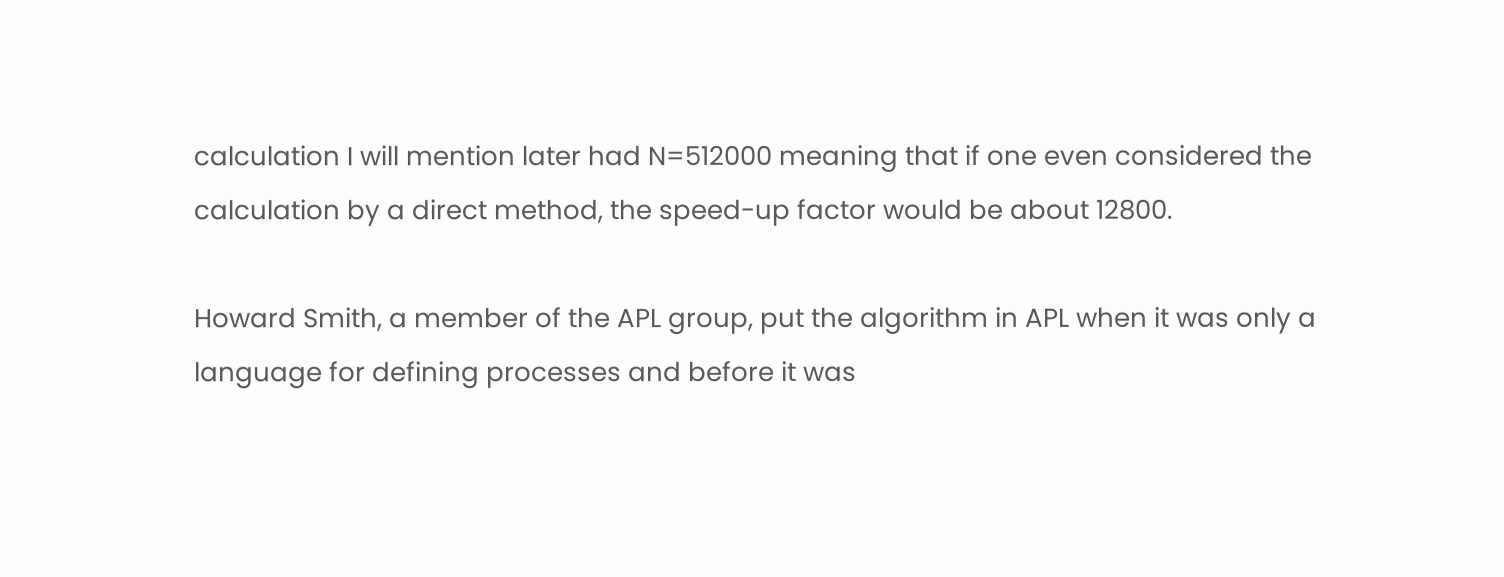calculation I will mention later had N=512000 meaning that if one even considered the calculation by a direct method, the speed-up factor would be about 12800.

Howard Smith, a member of the APL group, put the algorithm in APL when it was only a language for defining processes and before it was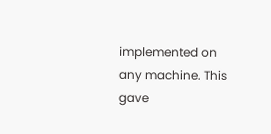implemented on any machine. This gave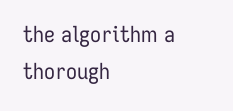the algorithm a thorough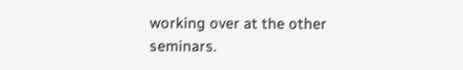working over at the other seminars.